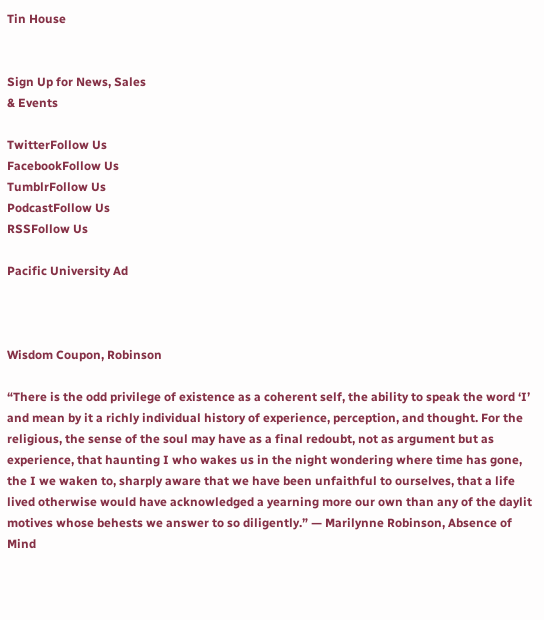Tin House


Sign Up for News, Sales
& Events

TwitterFollow Us
FacebookFollow Us
TumblrFollow Us
PodcastFollow Us
RSSFollow Us

Pacific University Ad



Wisdom Coupon, Robinson

“There is the odd privilege of existence as a coherent self, the ability to speak the word ‘I’ and mean by it a richly individual history of experience, perception, and thought. For the religious, the sense of the soul may have as a final redoubt, not as argument but as experience, that haunting I who wakes us in the night wondering where time has gone, the I we waken to, sharply aware that we have been unfaithful to ourselves, that a life lived otherwise would have acknowledged a yearning more our own than any of the daylit motives whose behests we answer to so diligently.” — Marilynne Robinson, Absence of Mind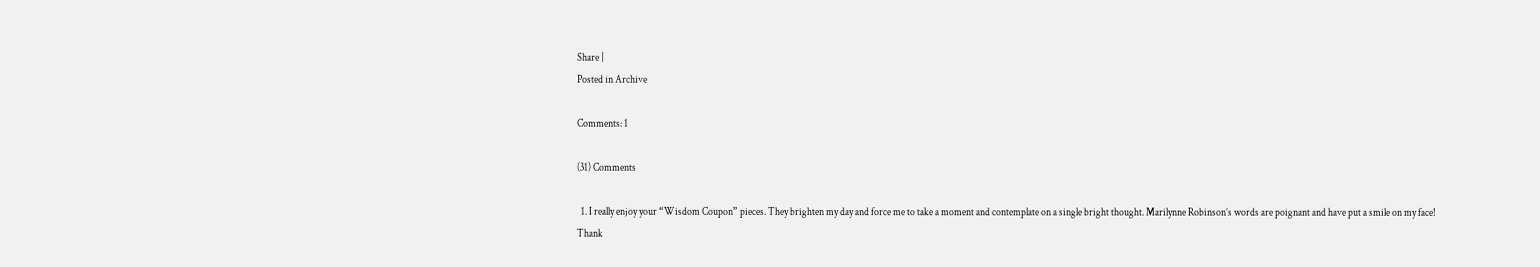Share |
Posted in Archive

Comments: 1

(31) Comments

  1. I really enjoy your “Wisdom Coupon” pieces. They brighten my day and force me to take a moment and contemplate on a single bright thought. Marilynne Robinson’s words are poignant and have put a smile on my face! Thank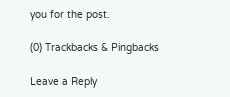you for the post.

(0) Trackbacks & Pingbacks

Leave a Reply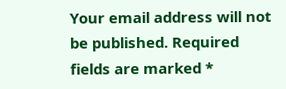Your email address will not be published. Required fields are marked *